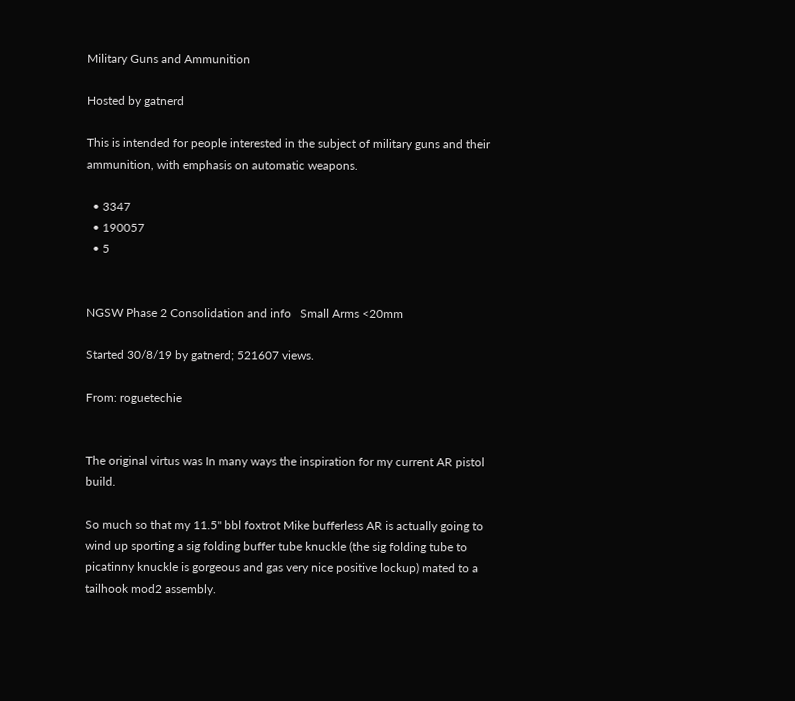Military Guns and Ammunition

Hosted by gatnerd

This is intended for people interested in the subject of military guns and their ammunition, with emphasis on automatic weapons.

  • 3347
  • 190057
  • 5


NGSW Phase 2 Consolidation and info   Small Arms <20mm

Started 30/8/19 by gatnerd; 521607 views.

From: roguetechie


The original virtus was In many ways the inspiration for my current AR pistol build.

So much so that my 11.5" bbl foxtrot Mike bufferless AR is actually going to wind up sporting a sig folding buffer tube knuckle (the sig folding tube to picatinny knuckle is gorgeous and gas very nice positive lockup) mated to a tailhook mod2 assembly.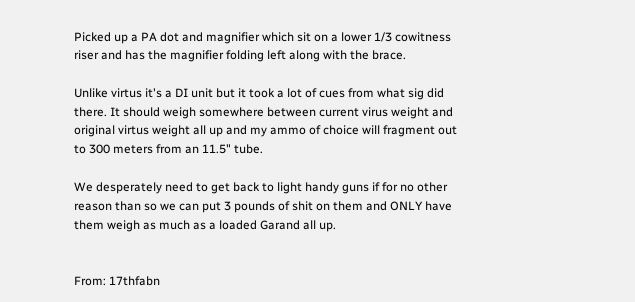Picked up a PA dot and magnifier which sit on a lower 1/3 cowitness riser and has the magnifier folding left along with the brace.

Unlike virtus it's a DI unit but it took a lot of cues from what sig did there. It should weigh somewhere between current virus weight and original virtus weight all up and my ammo of choice will fragment out to 300 meters from an 11.5" tube.

We desperately need to get back to light handy guns if for no other reason than so we can put 3 pounds of shit on them and ONLY have them weigh as much as a loaded Garand all up.


From: 17thfabn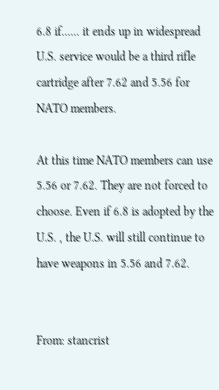6.8 if...... it ends up in widespread U.S. service would be a third rifle cartridge after 7.62 and 5.56 for NATO members.

At this time NATO members can use 5.56 or 7.62. They are not forced to choose. Even if 6.8 is adopted by the U.S. , the U.S. will still continue to have weapons in 5.56 and 7.62.


From: stancrist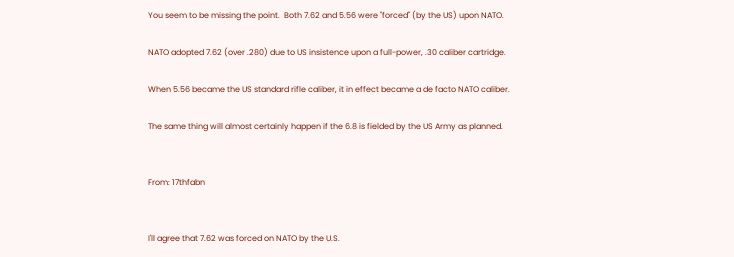You seem to be missing the point.  Both 7.62 and 5.56 were "forced" (by the US) upon NATO.

NATO adopted 7.62 (over .280) due to US insistence upon a full-power, .30 caliber cartridge.

When 5.56 became the US standard rifle caliber, it in effect became a de facto NATO caliber.

The same thing will almost certainly happen if the 6.8 is fielded by the US Army as planned.


From: 17thfabn


I'll agree that 7.62 was forced on NATO by the U.S.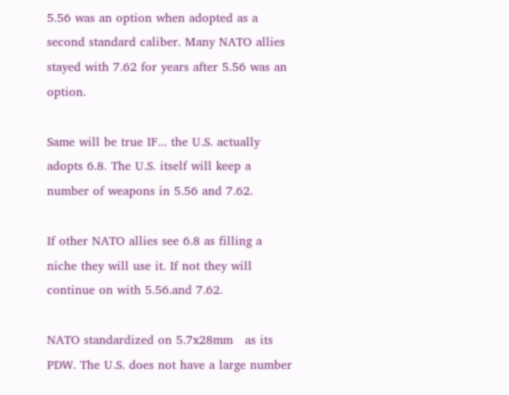5.56 was an option when adopted as a second standard caliber. Many NATO allies stayed with 7.62 for years after 5.56 was an option.

Same will be true IF... the U.S. actually adopts 6.8. The U.S. itself will keep a number of weapons in 5.56 and 7.62.

If other NATO allies see 6.8 as filling a niche they will use it. If not they will continue on with 5.56.and 7.62.

NATO standardized on 5.7x28mm   as its PDW. The U.S. does not have a large number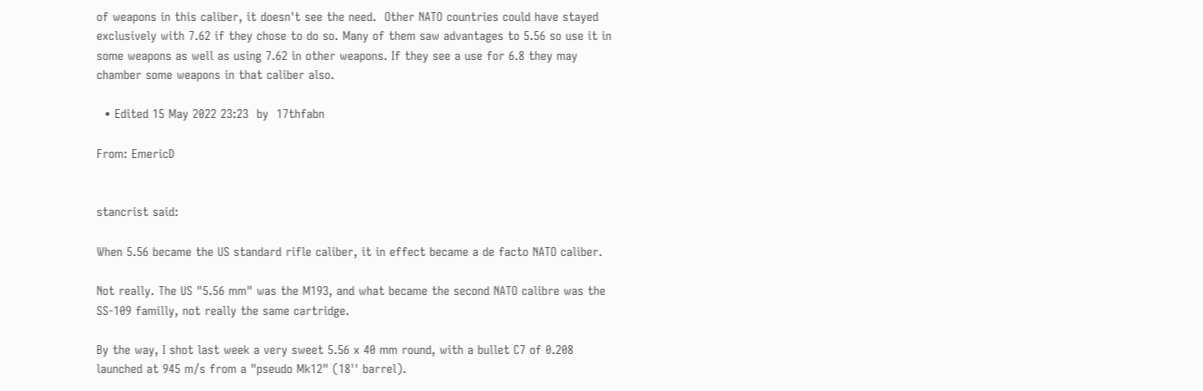of weapons in this caliber, it doesn't see the need.  Other NATO countries could have stayed exclusively with 7.62 if they chose to do so. Many of them saw advantages to 5.56 so use it in some weapons as well as using 7.62 in other weapons. If they see a use for 6.8 they may chamber some weapons in that caliber also.

  • Edited 15 May 2022 23:23  by  17thfabn

From: EmericD


stancrist said:

When 5.56 became the US standard rifle caliber, it in effect became a de facto NATO caliber.

Not really. The US "5.56 mm" was the M193, and what became the second NATO calibre was the SS-109 familly, not really the same cartridge.

By the way, I shot last week a very sweet 5.56 x 40 mm round, with a bullet C7 of 0.208 launched at 945 m/s from a "pseudo Mk12" (18'' barrel).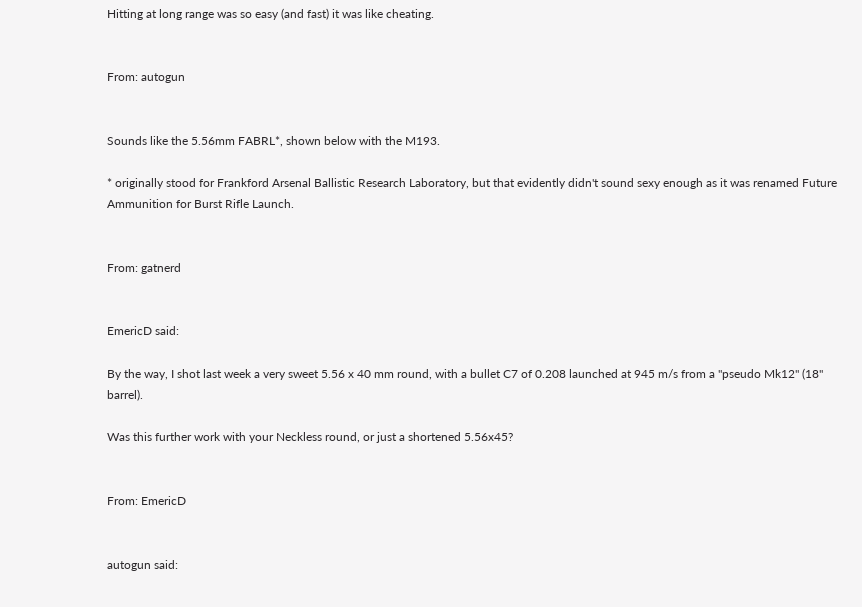Hitting at long range was so easy (and fast) it was like cheating.


From: autogun


Sounds like the 5.56mm FABRL*, shown below with the M193.

* originally stood for Frankford Arsenal Ballistic Research Laboratory, but that evidently didn't sound sexy enough as it was renamed Future Ammunition for Burst Rifle Launch.


From: gatnerd


EmericD said:

By the way, I shot last week a very sweet 5.56 x 40 mm round, with a bullet C7 of 0.208 launched at 945 m/s from a "pseudo Mk12" (18'' barrel).

Was this further work with your Neckless round, or just a shortened 5.56x45?


From: EmericD


autogun said: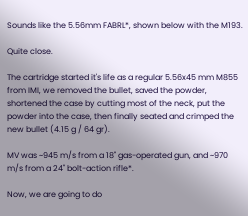Sounds like the 5.56mm FABRL*, shown below with the M193.

Quite close.

The cartridge started it's life as a regular 5.56x45 mm M855 from IMI, we removed the bullet, saved the powder, shortened the case by cutting most of the neck, put the powder into the case, then finally seated and crimped the new bullet (4.15 g / 64 gr).

MV was ~945 m/s from a 18'' gas-operated gun, and ~970 m/s from a 24" bolt-action rifle*.

Now, we are going to do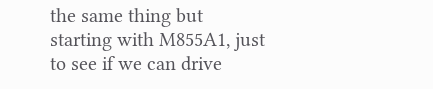the same thing but starting with M855A1, just to see if we can drive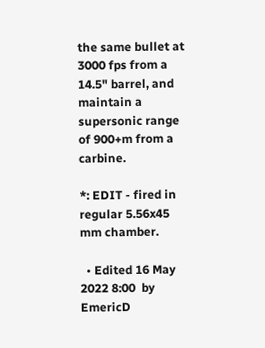the same bullet at 3000 fps from a 14.5" barrel, and maintain a supersonic range of 900+m from a carbine.

*: EDIT - fired in regular 5.56x45 mm chamber.

  • Edited 16 May 2022 8:00  by  EmericD